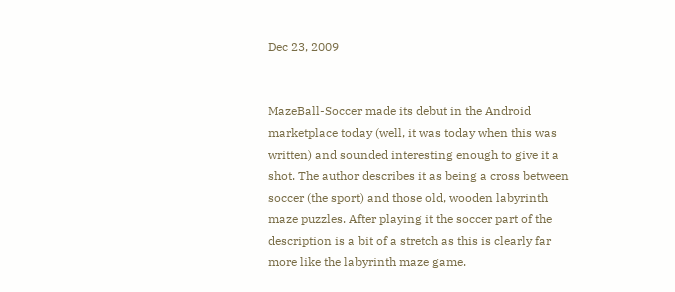Dec 23, 2009


MazeBall-Soccer made its debut in the Android marketplace today (well, it was today when this was written) and sounded interesting enough to give it a shot. The author describes it as being a cross between soccer (the sport) and those old, wooden labyrinth maze puzzles. After playing it the soccer part of the description is a bit of a stretch as this is clearly far more like the labyrinth maze game.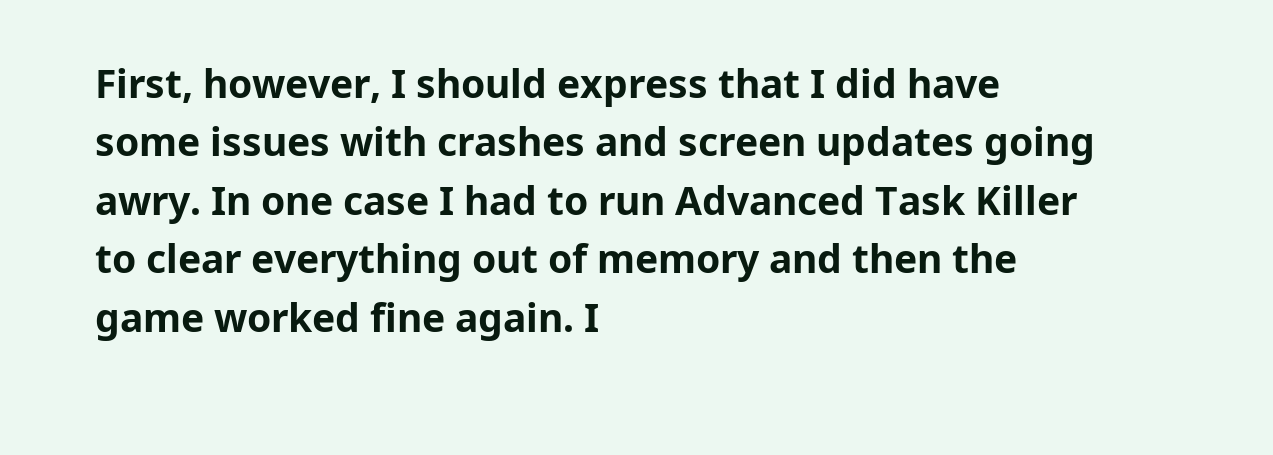First, however, I should express that I did have some issues with crashes and screen updates going awry. In one case I had to run Advanced Task Killer to clear everything out of memory and then the game worked fine again. I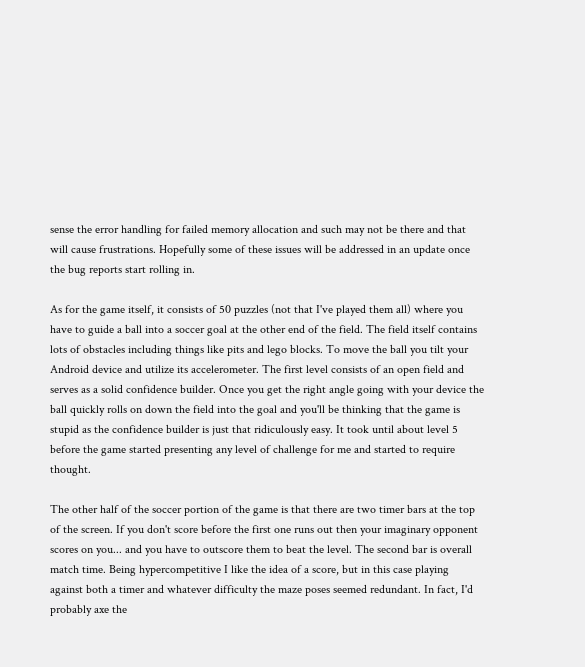sense the error handling for failed memory allocation and such may not be there and that will cause frustrations. Hopefully some of these issues will be addressed in an update once the bug reports start rolling in.

As for the game itself, it consists of 50 puzzles (not that I've played them all) where you have to guide a ball into a soccer goal at the other end of the field. The field itself contains lots of obstacles including things like pits and lego blocks. To move the ball you tilt your Android device and utilize its accelerometer. The first level consists of an open field and serves as a solid confidence builder. Once you get the right angle going with your device the ball quickly rolls on down the field into the goal and you'll be thinking that the game is stupid as the confidence builder is just that ridiculously easy. It took until about level 5 before the game started presenting any level of challenge for me and started to require thought.

The other half of the soccer portion of the game is that there are two timer bars at the top of the screen. If you don't score before the first one runs out then your imaginary opponent scores on you... and you have to outscore them to beat the level. The second bar is overall match time. Being hypercompetitive I like the idea of a score, but in this case playing against both a timer and whatever difficulty the maze poses seemed redundant. In fact, I'd probably axe the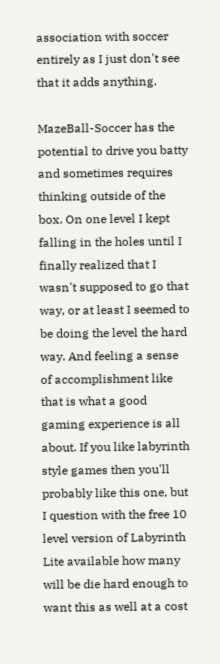association with soccer entirely as I just don't see that it adds anything.

MazeBall-Soccer has the potential to drive you batty and sometimes requires thinking outside of the box. On one level I kept falling in the holes until I finally realized that I wasn't supposed to go that way, or at least I seemed to be doing the level the hard way. And feeling a sense of accomplishment like that is what a good gaming experience is all about. If you like labyrinth style games then you'll probably like this one, but I question with the free 10 level version of Labyrinth Lite available how many will be die hard enough to want this as well at a cost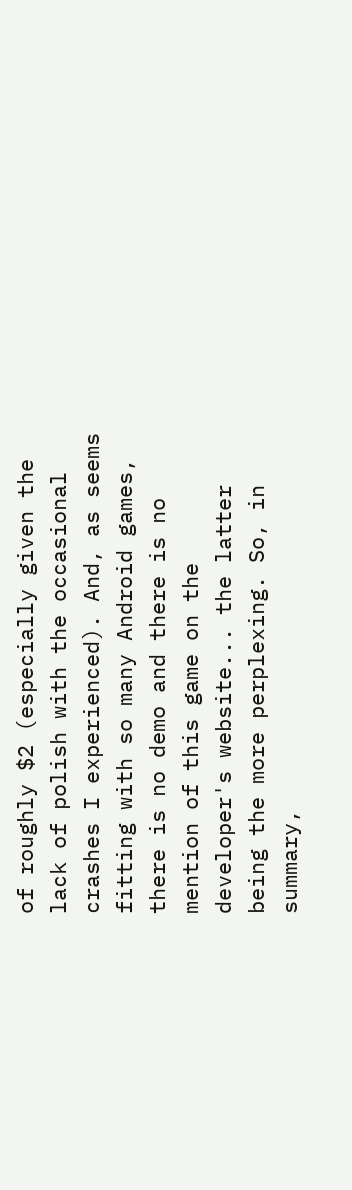of roughly $2 (especially given the lack of polish with the occasional crashes I experienced). And, as seems fitting with so many Android games, there is no demo and there is no mention of this game on the developer's website... the latter being the more perplexing. So, in summary,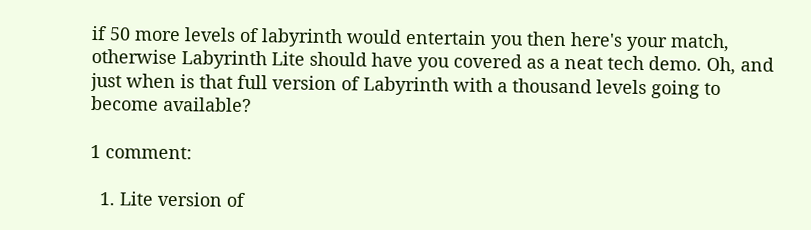if 50 more levels of labyrinth would entertain you then here's your match, otherwise Labyrinth Lite should have you covered as a neat tech demo. Oh, and just when is that full version of Labyrinth with a thousand levels going to become available?

1 comment:

  1. Lite version of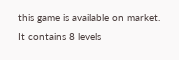this game is available on market. It contains 8 levels